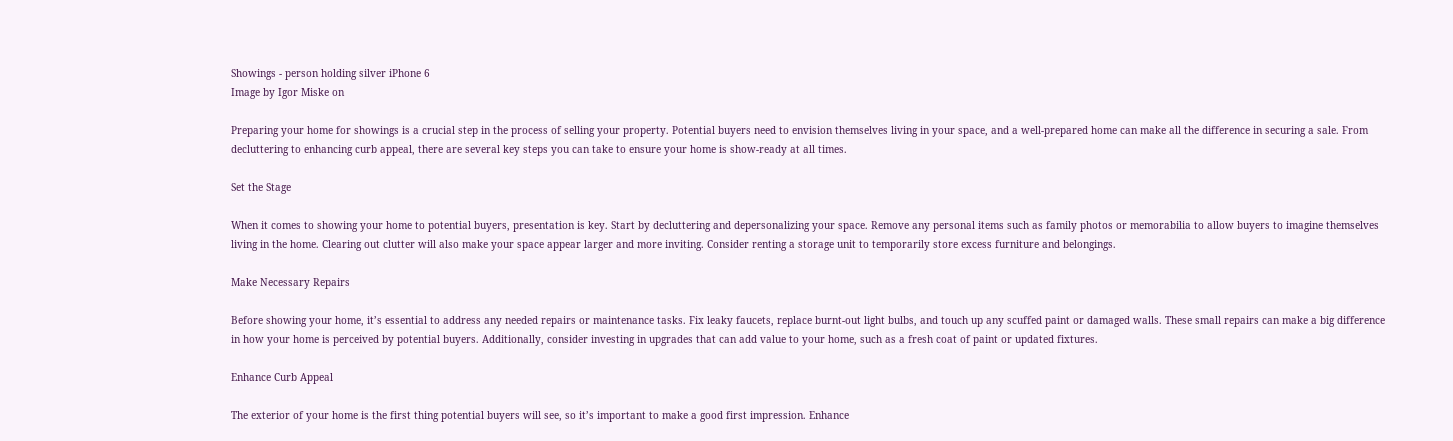Showings - person holding silver iPhone 6
Image by Igor Miske on

Preparing your home for showings is a crucial step in the process of selling your property. Potential buyers need to envision themselves living in your space, and a well-prepared home can make all the difference in securing a sale. From decluttering to enhancing curb appeal, there are several key steps you can take to ensure your home is show-ready at all times.

Set the Stage

When it comes to showing your home to potential buyers, presentation is key. Start by decluttering and depersonalizing your space. Remove any personal items such as family photos or memorabilia to allow buyers to imagine themselves living in the home. Clearing out clutter will also make your space appear larger and more inviting. Consider renting a storage unit to temporarily store excess furniture and belongings.

Make Necessary Repairs

Before showing your home, it’s essential to address any needed repairs or maintenance tasks. Fix leaky faucets, replace burnt-out light bulbs, and touch up any scuffed paint or damaged walls. These small repairs can make a big difference in how your home is perceived by potential buyers. Additionally, consider investing in upgrades that can add value to your home, such as a fresh coat of paint or updated fixtures.

Enhance Curb Appeal

The exterior of your home is the first thing potential buyers will see, so it’s important to make a good first impression. Enhance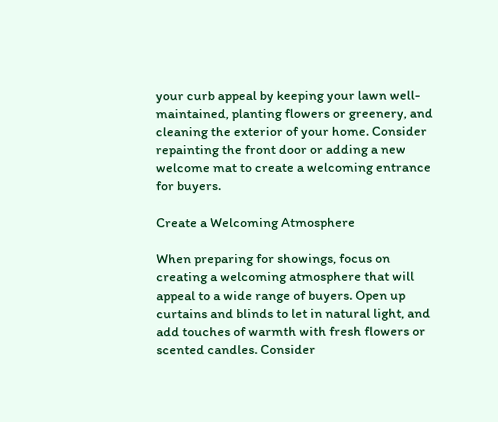your curb appeal by keeping your lawn well-maintained, planting flowers or greenery, and cleaning the exterior of your home. Consider repainting the front door or adding a new welcome mat to create a welcoming entrance for buyers.

Create a Welcoming Atmosphere

When preparing for showings, focus on creating a welcoming atmosphere that will appeal to a wide range of buyers. Open up curtains and blinds to let in natural light, and add touches of warmth with fresh flowers or scented candles. Consider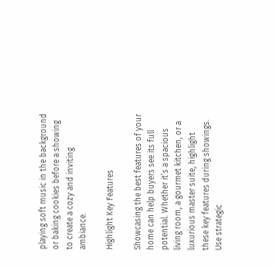playing soft music in the background or baking cookies before a showing to create a cozy and inviting ambiance.

Highlight Key Features

Showcasing the best features of your home can help buyers see its full potential. Whether it’s a spacious living room, a gourmet kitchen, or a luxurious master suite, highlight these key features during showings. Use strategic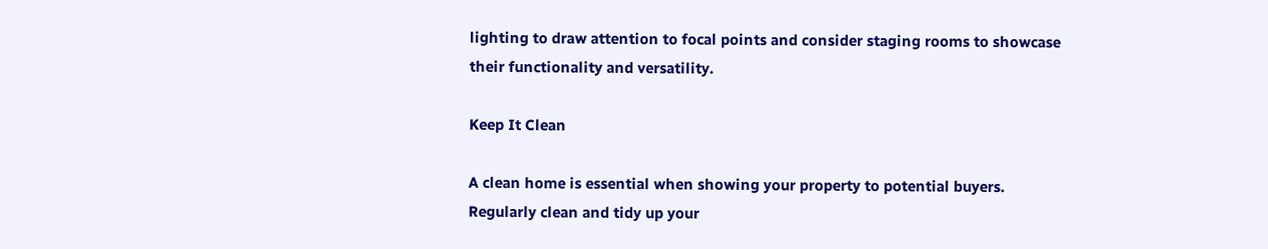lighting to draw attention to focal points and consider staging rooms to showcase their functionality and versatility.

Keep It Clean

A clean home is essential when showing your property to potential buyers. Regularly clean and tidy up your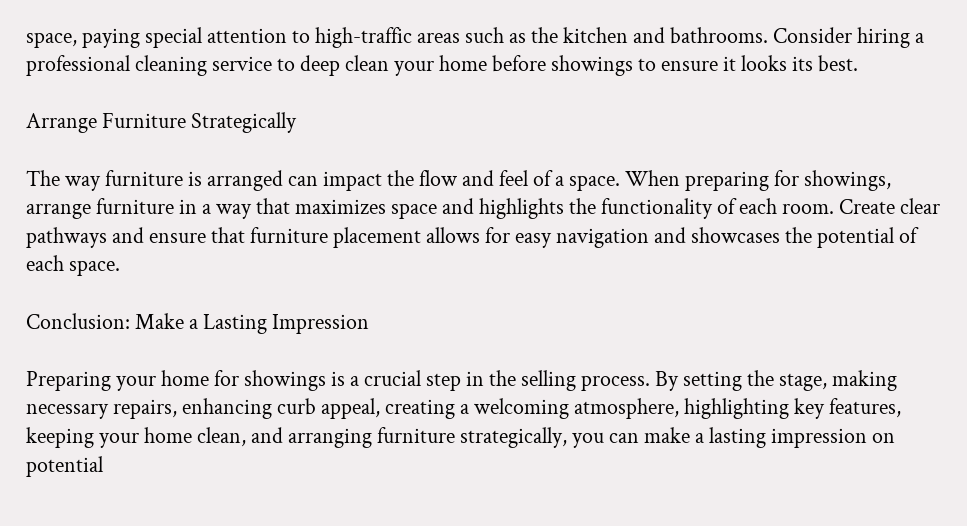space, paying special attention to high-traffic areas such as the kitchen and bathrooms. Consider hiring a professional cleaning service to deep clean your home before showings to ensure it looks its best.

Arrange Furniture Strategically

The way furniture is arranged can impact the flow and feel of a space. When preparing for showings, arrange furniture in a way that maximizes space and highlights the functionality of each room. Create clear pathways and ensure that furniture placement allows for easy navigation and showcases the potential of each space.

Conclusion: Make a Lasting Impression

Preparing your home for showings is a crucial step in the selling process. By setting the stage, making necessary repairs, enhancing curb appeal, creating a welcoming atmosphere, highlighting key features, keeping your home clean, and arranging furniture strategically, you can make a lasting impression on potential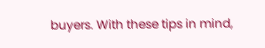buyers. With these tips in mind,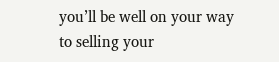you’ll be well on your way to selling your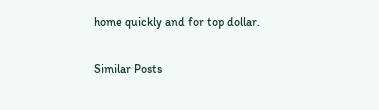home quickly and for top dollar.

Similar Posts